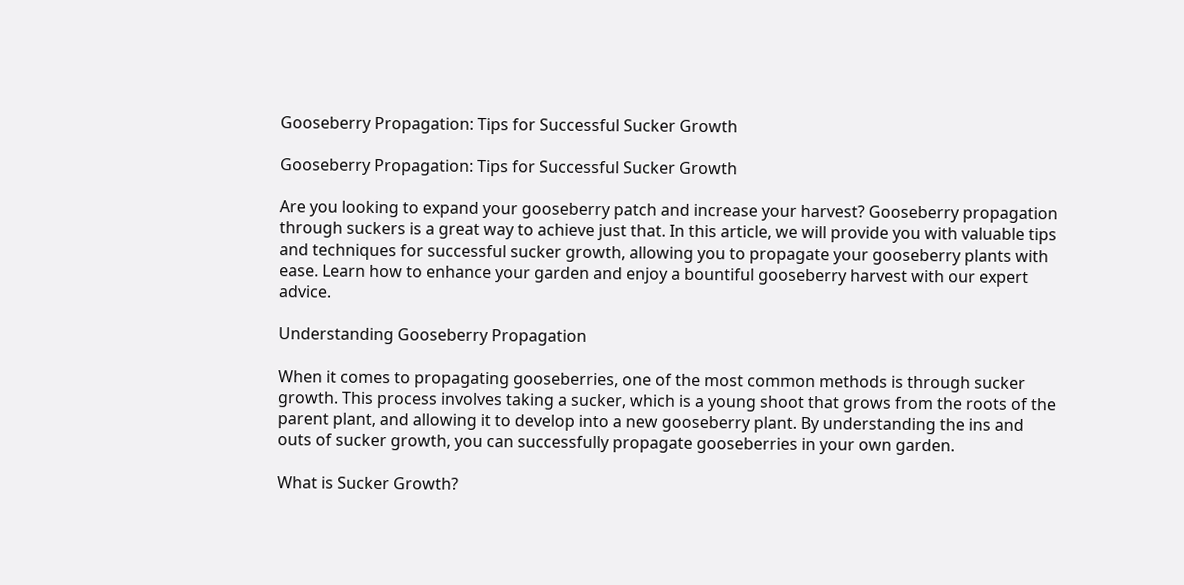Gooseberry Propagation: Tips for Successful Sucker Growth

Gooseberry Propagation: Tips for Successful Sucker Growth

Are you looking to expand your gooseberry patch and increase your harvest? Gooseberry propagation through suckers is a great way to achieve just that. In this article, we will provide you with valuable tips and techniques for successful sucker growth, allowing you to propagate your gooseberry plants with ease. Learn how to enhance your garden and enjoy a bountiful gooseberry harvest with our expert advice.

Understanding Gooseberry Propagation

When it comes to propagating gooseberries, one of the most common methods is through sucker growth. This process involves taking a sucker, which is a young shoot that grows from the roots of the parent plant, and allowing it to develop into a new gooseberry plant. By understanding the ins and outs of sucker growth, you can successfully propagate gooseberries in your own garden.

What is Sucker Growth?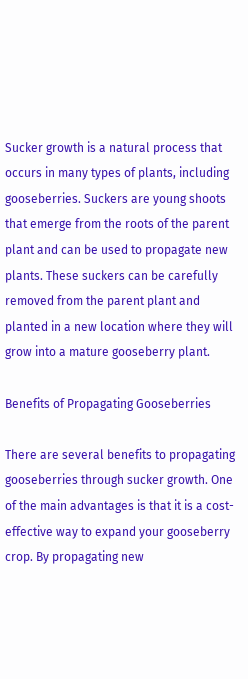Sucker growth is a natural process that occurs in many types of plants, including gooseberries. Suckers are young shoots that emerge from the roots of the parent plant and can be used to propagate new plants. These suckers can be carefully removed from the parent plant and planted in a new location where they will grow into a mature gooseberry plant.

Benefits of Propagating Gooseberries

There are several benefits to propagating gooseberries through sucker growth. One of the main advantages is that it is a cost-effective way to expand your gooseberry crop. By propagating new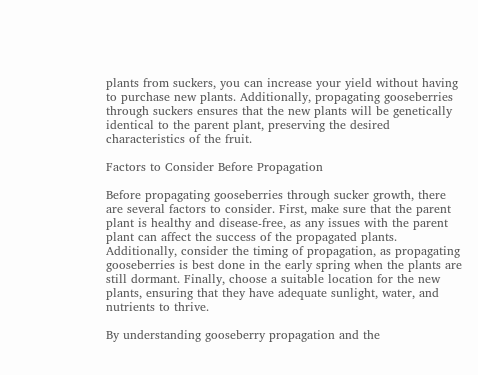plants from suckers, you can increase your yield without having to purchase new plants. Additionally, propagating gooseberries through suckers ensures that the new plants will be genetically identical to the parent plant, preserving the desired characteristics of the fruit.

Factors to Consider Before Propagation

Before propagating gooseberries through sucker growth, there are several factors to consider. First, make sure that the parent plant is healthy and disease-free, as any issues with the parent plant can affect the success of the propagated plants. Additionally, consider the timing of propagation, as propagating gooseberries is best done in the early spring when the plants are still dormant. Finally, choose a suitable location for the new plants, ensuring that they have adequate sunlight, water, and nutrients to thrive.

By understanding gooseberry propagation and the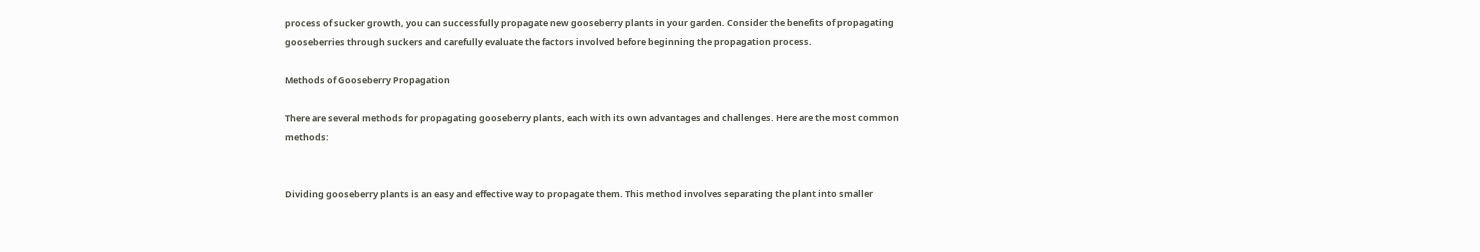process of sucker growth, you can successfully propagate new gooseberry plants in your garden. Consider the benefits of propagating gooseberries through suckers and carefully evaluate the factors involved before beginning the propagation process.

Methods of Gooseberry Propagation

There are several methods for propagating gooseberry plants, each with its own advantages and challenges. Here are the most common methods:


Dividing gooseberry plants is an easy and effective way to propagate them. This method involves separating the plant into smaller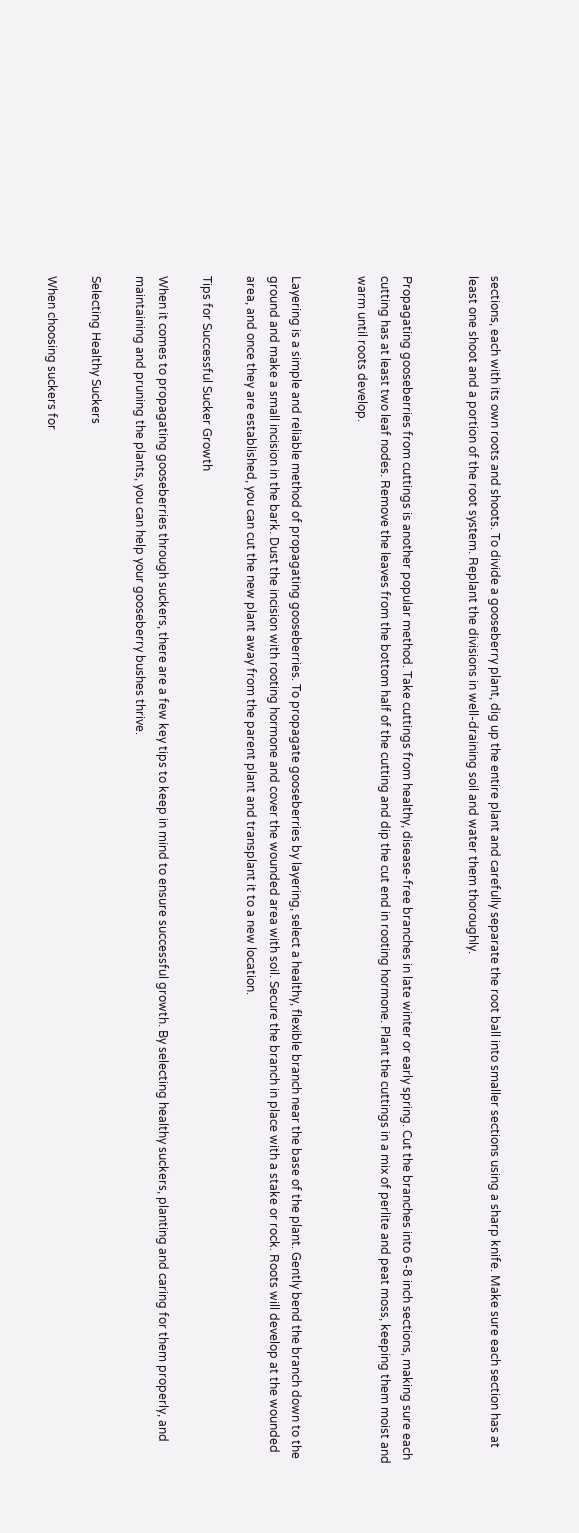sections, each with its own roots and shoots. To divide a gooseberry plant, dig up the entire plant and carefully separate the root ball into smaller sections using a sharp knife. Make sure each section has at least one shoot and a portion of the root system. Replant the divisions in well-draining soil and water them thoroughly.


Propagating gooseberries from cuttings is another popular method. Take cuttings from healthy, disease-free branches in late winter or early spring. Cut the branches into 6-8 inch sections, making sure each cutting has at least two leaf nodes. Remove the leaves from the bottom half of the cutting and dip the cut end in rooting hormone. Plant the cuttings in a mix of perlite and peat moss, keeping them moist and warm until roots develop.


Layering is a simple and reliable method of propagating gooseberries. To propagate gooseberries by layering, select a healthy, flexible branch near the base of the plant. Gently bend the branch down to the ground and make a small incision in the bark. Dust the incision with rooting hormone and cover the wounded area with soil. Secure the branch in place with a stake or rock. Roots will develop at the wounded area, and once they are established, you can cut the new plant away from the parent plant and transplant it to a new location.

Tips for Successful Sucker Growth

When it comes to propagating gooseberries through suckers, there are a few key tips to keep in mind to ensure successful growth. By selecting healthy suckers, planting and caring for them properly, and maintaining and pruning the plants, you can help your gooseberry bushes thrive.

Selecting Healthy Suckers

When choosing suckers for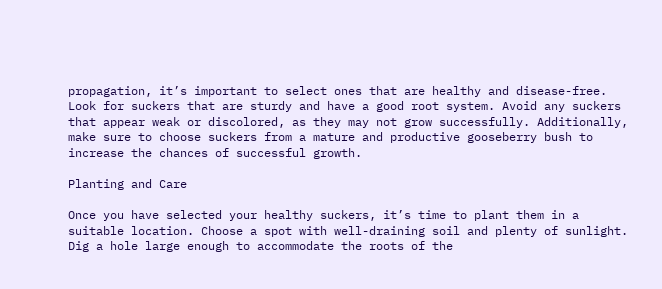propagation, it’s important to select ones that are healthy and disease-free. Look for suckers that are sturdy and have a good root system. Avoid any suckers that appear weak or discolored, as they may not grow successfully. Additionally, make sure to choose suckers from a mature and productive gooseberry bush to increase the chances of successful growth.

Planting and Care

Once you have selected your healthy suckers, it’s time to plant them in a suitable location. Choose a spot with well-draining soil and plenty of sunlight. Dig a hole large enough to accommodate the roots of the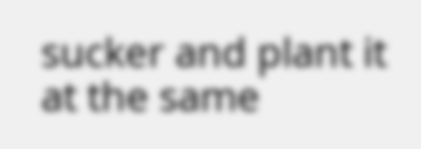sucker and plant it at the same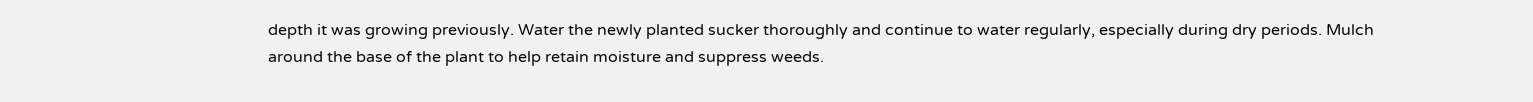depth it was growing previously. Water the newly planted sucker thoroughly and continue to water regularly, especially during dry periods. Mulch around the base of the plant to help retain moisture and suppress weeds.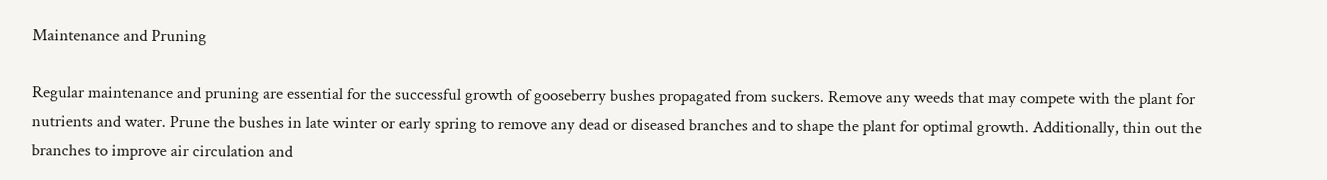Maintenance and Pruning

Regular maintenance and pruning are essential for the successful growth of gooseberry bushes propagated from suckers. Remove any weeds that may compete with the plant for nutrients and water. Prune the bushes in late winter or early spring to remove any dead or diseased branches and to shape the plant for optimal growth. Additionally, thin out the branches to improve air circulation and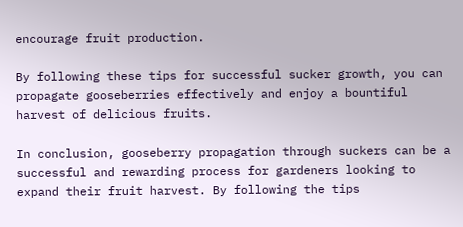encourage fruit production.

By following these tips for successful sucker growth, you can propagate gooseberries effectively and enjoy a bountiful harvest of delicious fruits.

In conclusion, gooseberry propagation through suckers can be a successful and rewarding process for gardeners looking to expand their fruit harvest. By following the tips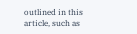outlined in this article, such as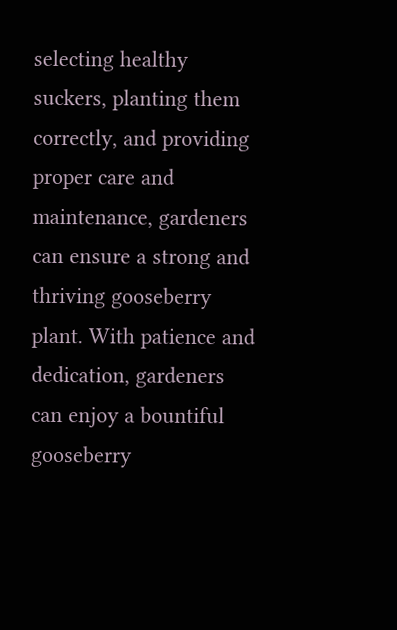selecting healthy suckers, planting them correctly, and providing proper care and maintenance, gardeners can ensure a strong and thriving gooseberry plant. With patience and dedication, gardeners can enjoy a bountiful gooseberry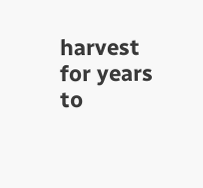harvest for years to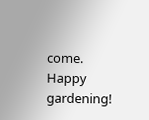come. Happy gardening!